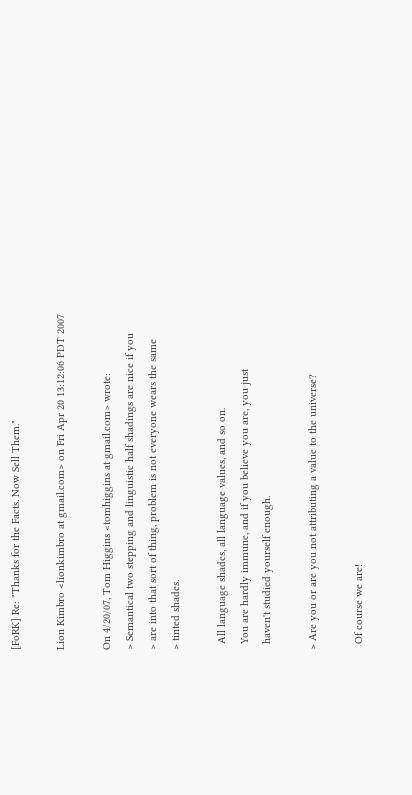[FoRK] Re: "Thanks for the Facts. Now Sell Them."

Lion Kimbro <lionkimbro at gmail.com> on Fri Apr 20 13:12:06 PDT 2007

On 4/20/07, Tom Higgins <tomhiggins at gmail.com> wrote:
> Semantical two stepping and linguistic half shadings are nice if you
> are into that sort of thing, problem is not everyone wears the same
> tinted shades.

  All language shades, all language values, and so on.
  You are hardly immune, and if you believe you are, you just
  haven't studied yourself enough.

> Are you or are you not attributing a value to the universe?

  Of course we are!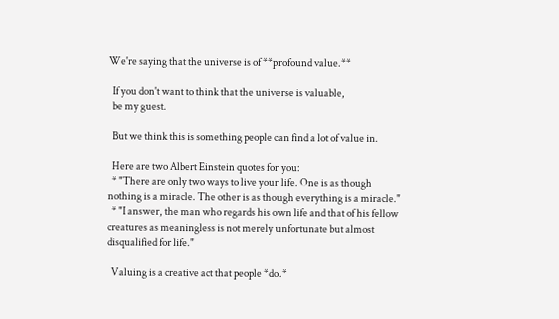We're saying that the universe is of **profound value.**

  If you don't want to think that the universe is valuable,
  be my guest.

  But we think this is something people can find a lot of value in.

  Here are two Albert Einstein quotes for you:
  * "There are only two ways to live your life. One is as though
nothing is a miracle. The other is as though everything is a miracle."
  * "I answer, the man who regards his own life and that of his fellow
creatures as meaningless is not merely unfortunate but almost
disqualified for life."

  Valuing is a creative act that people *do.*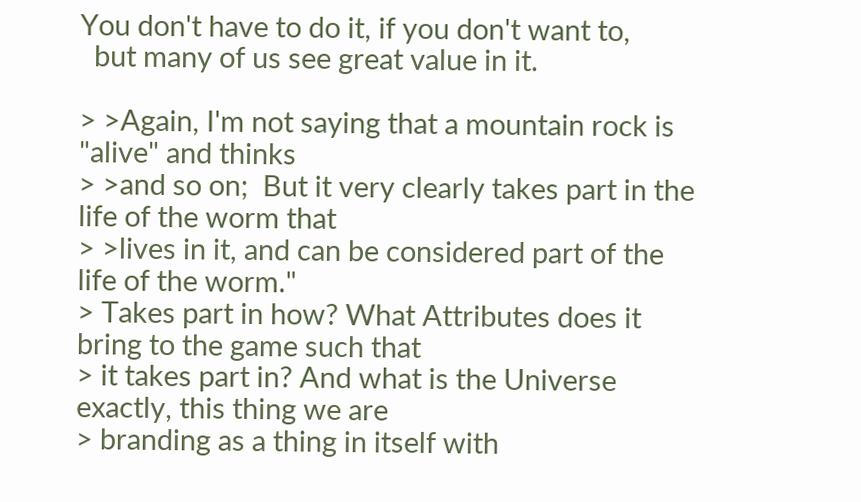You don't have to do it, if you don't want to,
  but many of us see great value in it.

> >Again, I'm not saying that a mountain rock is "alive" and thinks
> >and so on;  But it very clearly takes part in the life of the worm that
> >lives in it, and can be considered part of the life of the worm."
> Takes part in how? What Attributes does it bring to the game such that
> it takes part in? And what is the Universe exactly, this thing we are
> branding as a thing in itself with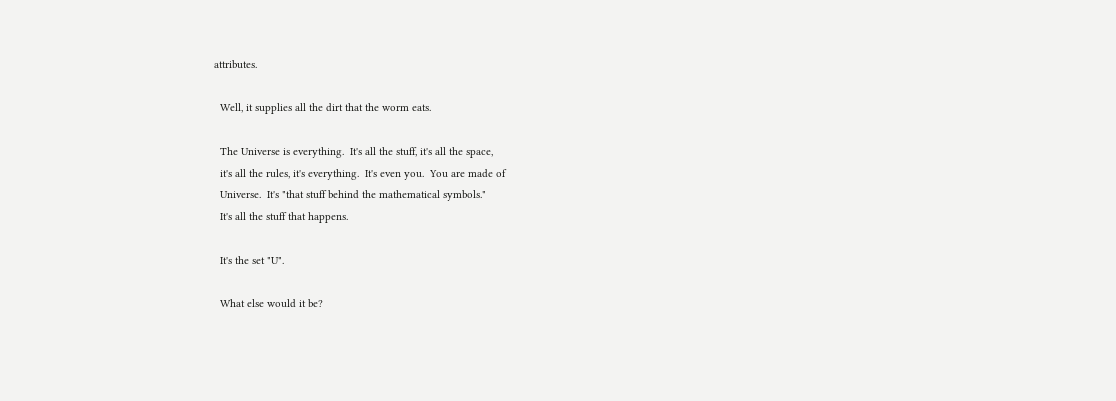attributes.

  Well, it supplies all the dirt that the worm eats.

  The Universe is everything.  It's all the stuff, it's all the space,
  it's all the rules, it's everything.  It's even you.  You are made of
  Universe.  It's "that stuff behind the mathematical symbols."
  It's all the stuff that happens.

  It's the set "U".

  What else would it be?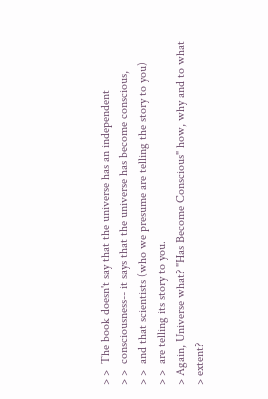> >  The book doesn't say that the universe has an independent
> >  consciousness-- it says that the universe has become conscious,
> >  and that scientists (who we presume are telling the story to you)
> >  are telling its story to you.
> Again, Universe what? "Has Become Conscious" how, why and to what
> extent?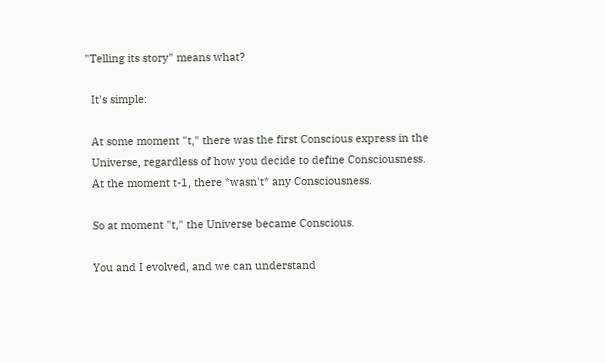"Telling its story" means what?

  It's simple:

  At some moment "t," there was the first Conscious express in the
  Universe, regardless of how you decide to define Consciousness.
  At the moment t-1, there *wasn't* any Consciousness.

  So at moment "t," the Universe became Conscious.

  You and I evolved, and we can understand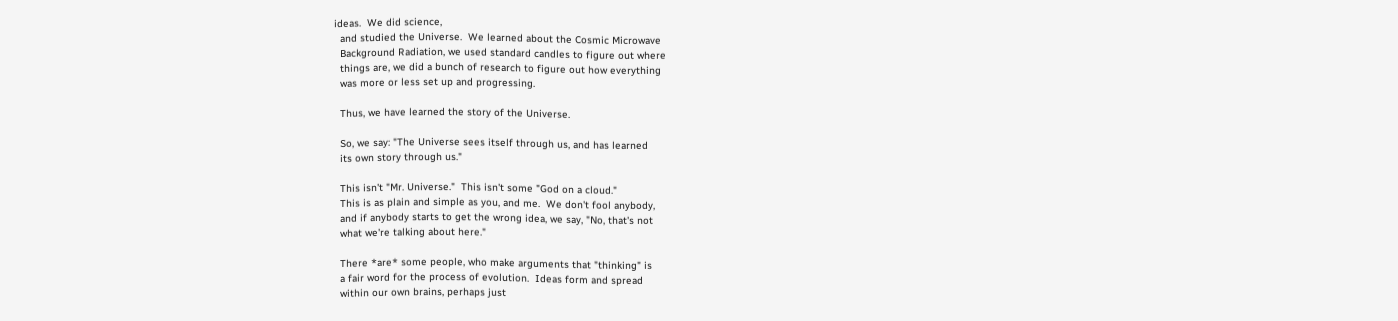ideas.  We did science,
  and studied the Universe.  We learned about the Cosmic Microwave
  Background Radiation, we used standard candles to figure out where
  things are, we did a bunch of research to figure out how everything
  was more or less set up and progressing.

  Thus, we have learned the story of the Universe.

  So, we say: "The Universe sees itself through us, and has learned
  its own story through us."

  This isn't "Mr. Universe."  This isn't some "God on a cloud."
  This is as plain and simple as you, and me.  We don't fool anybody,
  and if anybody starts to get the wrong idea, we say, "No, that's not
  what we're talking about here."

  There *are* some people, who make arguments that "thinking" is
  a fair word for the process of evolution.  Ideas form and spread
  within our own brains, perhaps just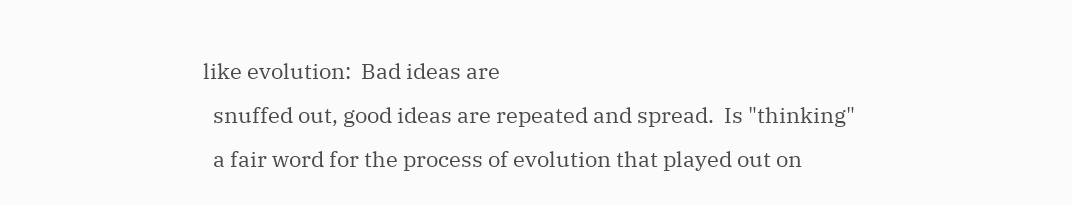like evolution:  Bad ideas are
  snuffed out, good ideas are repeated and spread.  Is "thinking"
  a fair word for the process of evolution that played out on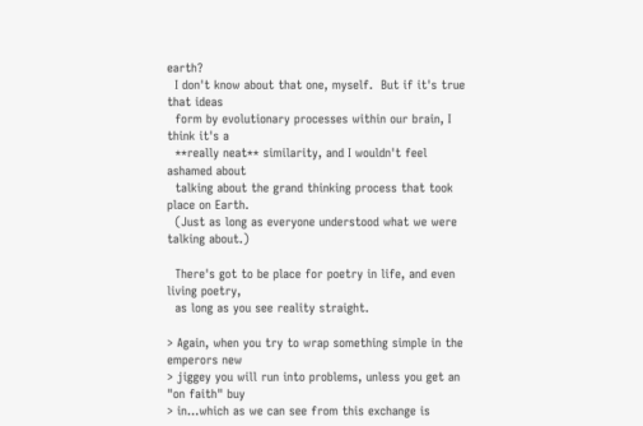earth?
  I don't know about that one, myself.  But if it's true that ideas
  form by evolutionary processes within our brain, I think it's a
  **really neat** similarity, and I wouldn't feel ashamed about
  talking about the grand thinking process that took place on Earth.
  (Just as long as everyone understood what we were talking about.)

  There's got to be place for poetry in life, and even living poetry,
  as long as you see reality straight.

> Again, when you try to wrap something simple in the emperors new
> jiggey you will run into problems, unless you get an "on faith" buy
> in...which as we can see from this exchange is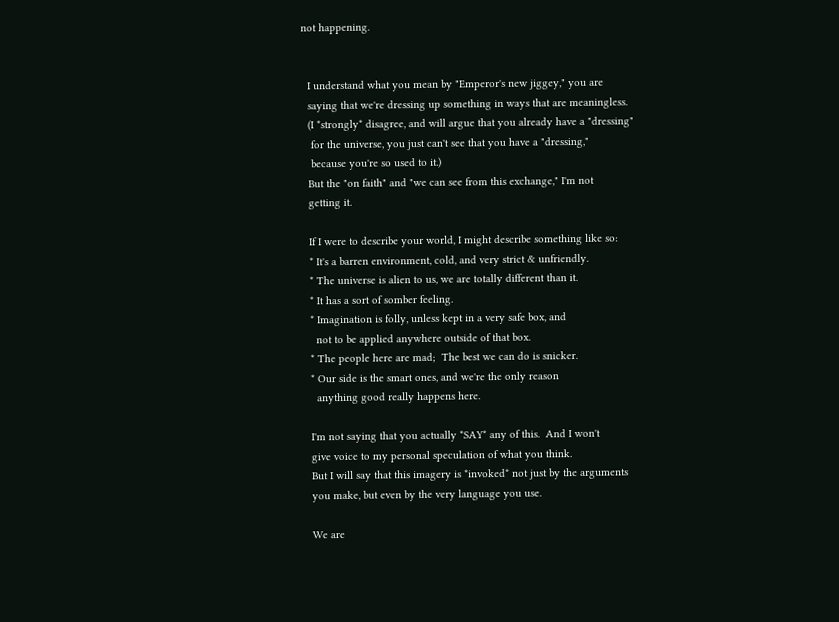not happening.


  I understand what you mean by "Emperor's new jiggey," you are
  saying that we're dressing up something in ways that are meaningless.
  (I *strongly* disagree, and will argue that you already have a "dressing"
   for the universe, you just can't see that you have a "dressing,"
   because you're so used to it.)
  But the "on faith" and "we can see from this exchange," I'm not
  getting it.

  If I were to describe your world, I might describe something like so:
  * It's a barren environment, cold, and very strict & unfriendly.
  * The universe is alien to us, we are totally different than it.
  * It has a sort of somber feeling.
  * Imagination is folly, unless kept in a very safe box, and
    not to be applied anywhere outside of that box.
  * The people here are mad;  The best we can do is snicker.
  * Our side is the smart ones, and we're the only reason
    anything good really happens here.

  I'm not saying that you actually *SAY* any of this.  And I won't
  give voice to my personal speculation of what you think.
  But I will say that this imagery is *invoked* not just by the arguments
  you make, but even by the very language you use.

  We are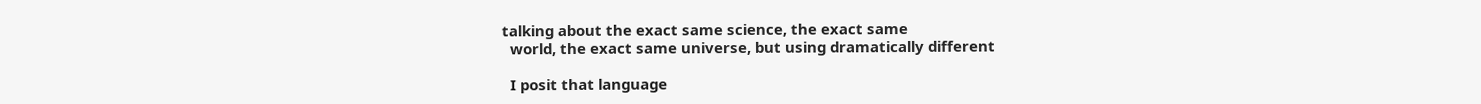talking about the exact same science, the exact same
  world, the exact same universe, but using dramatically different

  I posit that language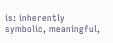is: inherently symbolic, meaningful,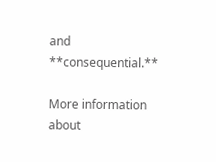and **consequential.**

More information about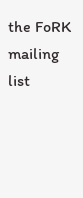the FoRK mailing list